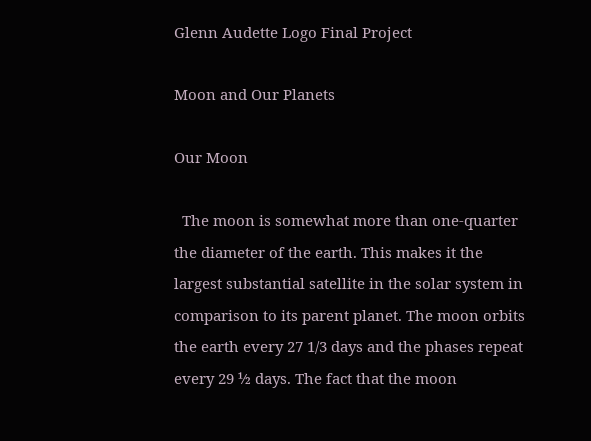Glenn Audette Logo Final Project

Moon and Our Planets

Our Moon

  The moon is somewhat more than one-quarter the diameter of the earth. This makes it the largest substantial satellite in the solar system in comparison to its parent planet. The moon orbits the earth every 27 1/3 days and the phases repeat every 29 ½ days. The fact that the moon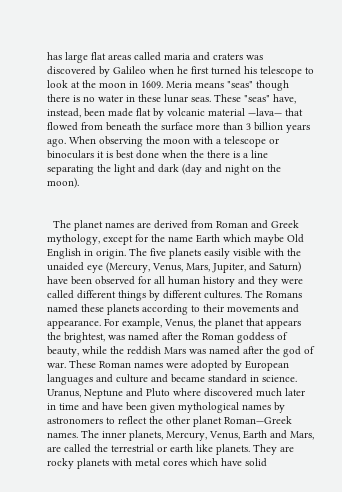has large flat areas called maria and craters was discovered by Galileo when he first turned his telescope to look at the moon in 1609. Meria means "seas" though there is no water in these lunar seas. These "seas" have, instead, been made flat by volcanic material —lava— that flowed from beneath the surface more than 3 billion years ago. When observing the moon with a telescope or binoculars it is best done when the there is a line separating the light and dark (day and night on the moon).


  The planet names are derived from Roman and Greek mythology, except for the name Earth which maybe Old English in origin. The five planets easily visible with the unaided eye (Mercury, Venus, Mars, Jupiter, and Saturn) have been observed for all human history and they were called different things by different cultures. The Romans named these planets according to their movements and appearance. For example, Venus, the planet that appears the brightest, was named after the Roman goddess of beauty, while the reddish Mars was named after the god of war. These Roman names were adopted by European languages and culture and became standard in science. Uranus, Neptune and Pluto where discovered much later in time and have been given mythological names by astronomers to reflect the other planet Roman—Greek names. The inner planets, Mercury, Venus, Earth and Mars, are called the terrestrial or earth like planets. They are rocky planets with metal cores which have solid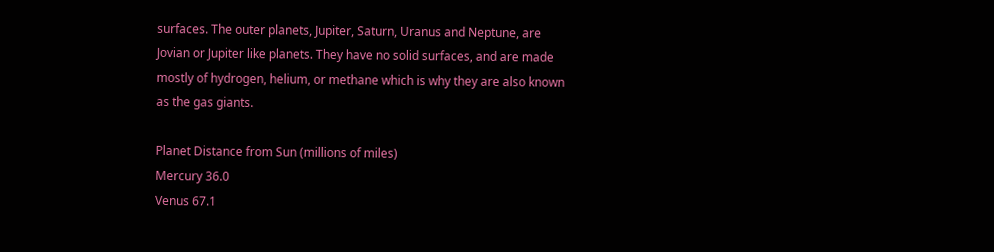surfaces. The outer planets, Jupiter, Saturn, Uranus and Neptune, are Jovian or Jupiter like planets. They have no solid surfaces, and are made mostly of hydrogen, helium, or methane which is why they are also known as the gas giants.

Planet Distance from Sun (millions of miles)
Mercury 36.0
Venus 67.1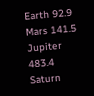Earth 92.9
Mars 141.5
Jupiter 483.4
Saturn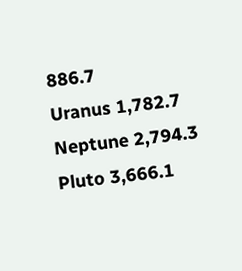886.7
Uranus 1,782.7
Neptune 2,794.3
Pluto 3,666.1